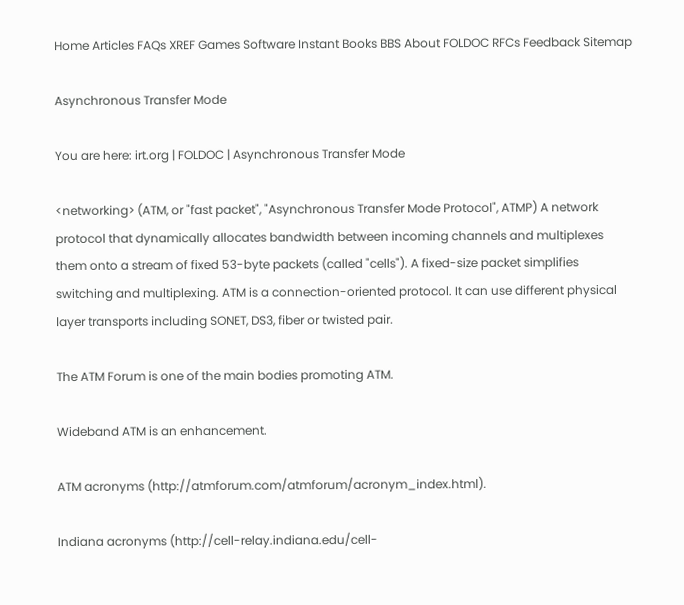Home Articles FAQs XREF Games Software Instant Books BBS About FOLDOC RFCs Feedback Sitemap

Asynchronous Transfer Mode

You are here: irt.org | FOLDOC | Asynchronous Transfer Mode

<networking> (ATM, or "fast packet", "Asynchronous Transfer Mode Protocol", ATMP) A network protocol that dynamically allocates bandwidth between incoming channels and multiplexes them onto a stream of fixed 53-byte packets (called "cells"). A fixed-size packet simplifies switching and multiplexing. ATM is a connection-oriented protocol. It can use different physical layer transports including SONET, DS3, fiber or twisted pair.

The ATM Forum is one of the main bodies promoting ATM.

Wideband ATM is an enhancement.

ATM acronyms (http://atmforum.com/atmforum/acronym_index.html).

Indiana acronyms (http://cell-relay.indiana.edu/cell-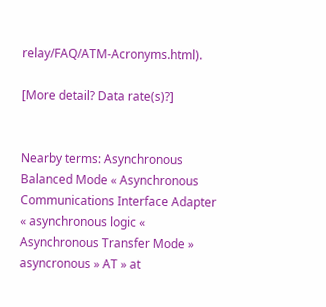relay/FAQ/ATM-Acronyms.html).

[More detail? Data rate(s)?]


Nearby terms: Asynchronous Balanced Mode « Asynchronous Communications Interface Adapter « asynchronous logic « Asynchronous Transfer Mode » asyncronous » AT » at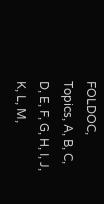FOLDOC, Topics, A, B, C, D, E, F, G, H, I, J, K, L, M,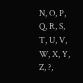N, O, P, Q, R, S, T, U, V, W, X, Y, Z, ?,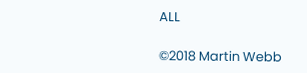ALL

©2018 Martin Webb